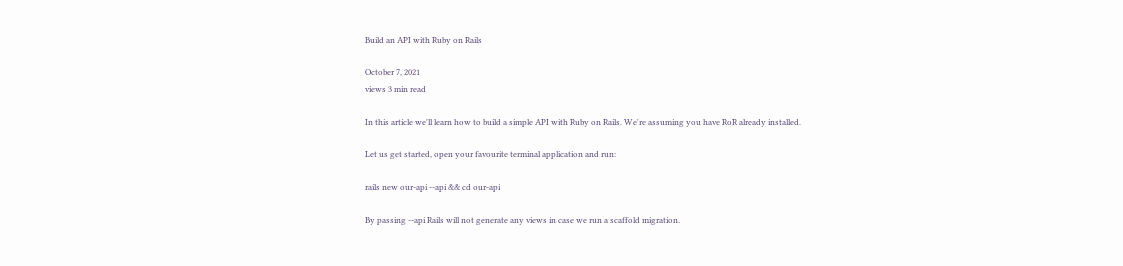Build an API with Ruby on Rails

October 7, 2021
views 3 min read

In this article we'll learn how to build a simple API with Ruby on Rails. We're assuming you have RoR already installed.

Let us get started, open your favourite terminal application and run:

rails new our-api --api && cd our-api

By passing --api Rails will not generate any views in case we run a scaffold migration.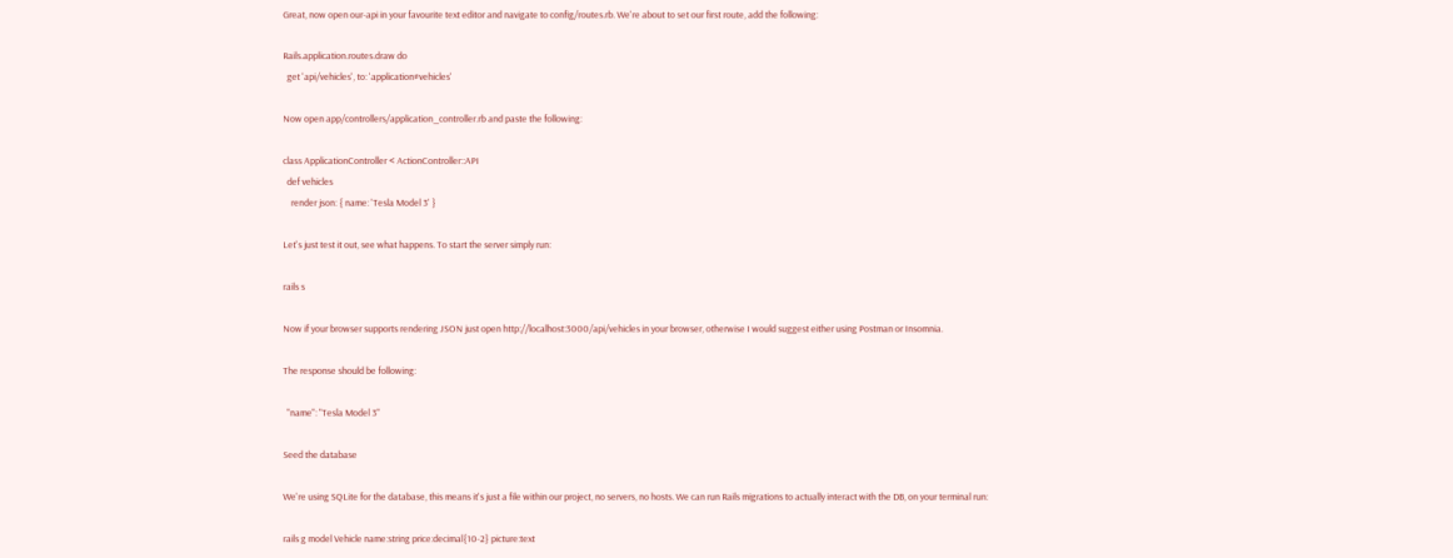Great, now open our-api in your favourite text editor and navigate to config/routes.rb. We're about to set our first route, add the following:

Rails.application.routes.draw do
  get 'api/vehicles', to: 'application#vehicles'

Now open app/controllers/application_controller.rb and paste the following:

class ApplicationController < ActionController::API
  def vehicles
    render json: { name: 'Tesla Model 3' }

Let's just test it out, see what happens. To start the server simply run:

rails s

Now if your browser supports rendering JSON just open http://localhost:3000/api/vehicles in your browser, otherwise I would suggest either using Postman or Insomnia.

The response should be following:

  "name": "Tesla Model 3"

Seed the database

We're using SQLite for the database, this means it's just a file within our project, no servers, no hosts. We can run Rails migrations to actually interact with the DB, on your terminal run:

rails g model Vehicle name:string price:decimal{10-2} picture:text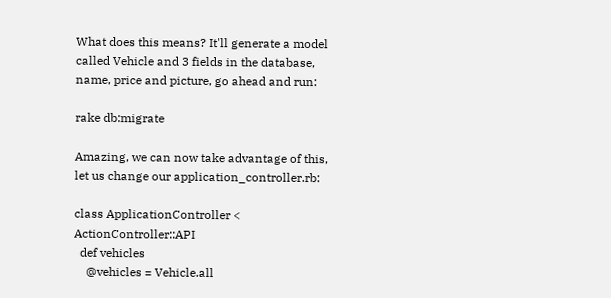What does this means? It'll generate a model called Vehicle and 3 fields in the database, name, price and picture, go ahead and run:

rake db:migrate

Amazing, we can now take advantage of this, let us change our application_controller.rb:

class ApplicationController < ActionController::API
  def vehicles
    @vehicles = Vehicle.all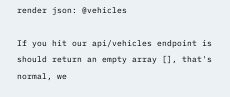render json: @vehicles

If you hit our api/vehicles endpoint is should return an empty array [], that's normal, we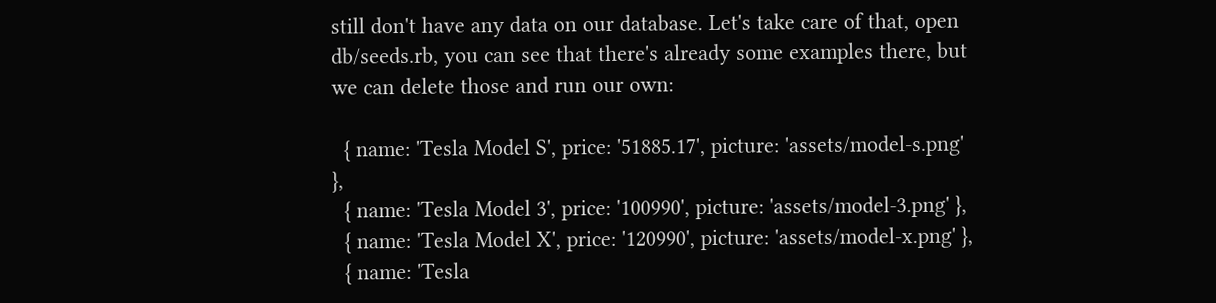still don't have any data on our database. Let's take care of that, open db/seeds.rb, you can see that there's already some examples there, but we can delete those and run our own:

  { name: 'Tesla Model S', price: '51885.17', picture: 'assets/model-s.png' },
  { name: 'Tesla Model 3', price: '100990', picture: 'assets/model-3.png' },
  { name: 'Tesla Model X', price: '120990', picture: 'assets/model-x.png' },
  { name: 'Tesla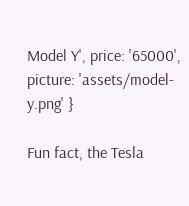Model Y', price: '65000', picture: 'assets/model-y.png' }

Fun fact, the Tesla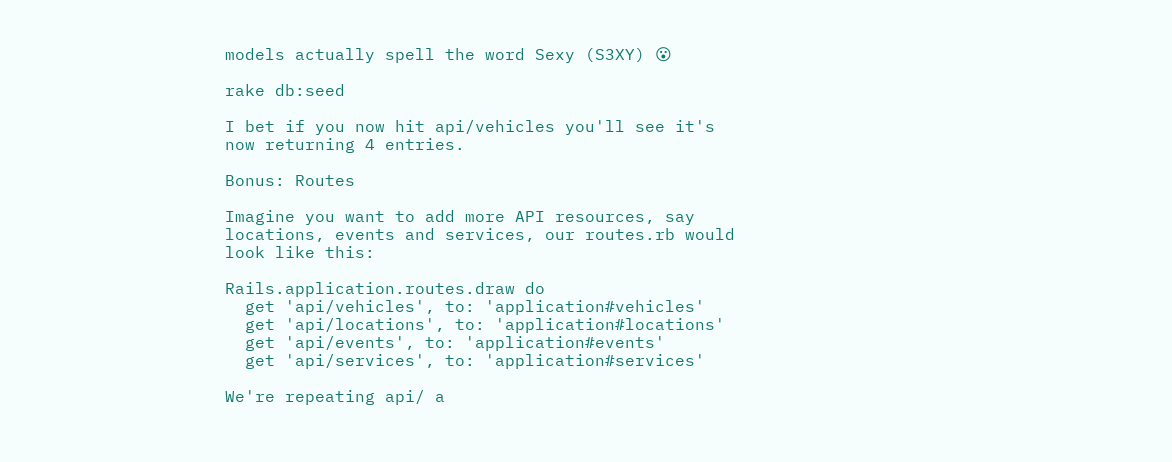models actually spell the word Sexy (S3XY) 😮

rake db:seed

I bet if you now hit api/vehicles you'll see it's now returning 4 entries.

Bonus: Routes

Imagine you want to add more API resources, say locations, events and services, our routes.rb would look like this:

Rails.application.routes.draw do
  get 'api/vehicles', to: 'application#vehicles'
  get 'api/locations', to: 'application#locations'
  get 'api/events', to: 'application#events'
  get 'api/services', to: 'application#services'

We're repeating api/ a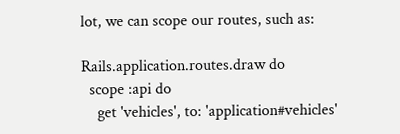lot, we can scope our routes, such as:

Rails.application.routes.draw do
  scope :api do
    get 'vehicles', to: 'application#vehicles'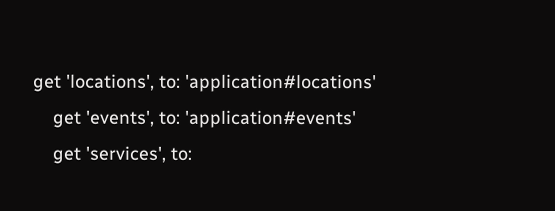get 'locations', to: 'application#locations'
    get 'events', to: 'application#events'
    get 'services', to: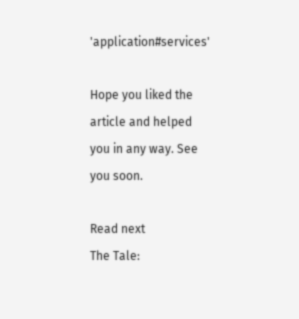'application#services'

Hope you liked the article and helped you in any way. See you soon.

Read next
The Tale: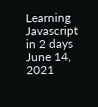Learning Javascript in 2 days
June 14, 2021